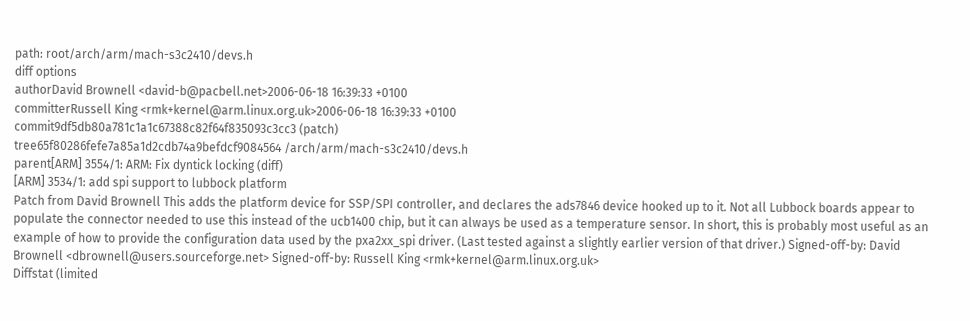path: root/arch/arm/mach-s3c2410/devs.h
diff options
authorDavid Brownell <david-b@pacbell.net>2006-06-18 16:39:33 +0100
committerRussell King <rmk+kernel@arm.linux.org.uk>2006-06-18 16:39:33 +0100
commit9df5db80a781c1a1c67388c82f64f835093c3cc3 (patch)
tree65f80286fefe7a85a1d2cdb74a9befdcf9084564 /arch/arm/mach-s3c2410/devs.h
parent[ARM] 3554/1: ARM: Fix dyntick locking (diff)
[ARM] 3534/1: add spi support to lubbock platform
Patch from David Brownell This adds the platform device for SSP/SPI controller, and declares the ads7846 device hooked up to it. Not all Lubbock boards appear to populate the connector needed to use this instead of the ucb1400 chip, but it can always be used as a temperature sensor. In short, this is probably most useful as an example of how to provide the configuration data used by the pxa2xx_spi driver. (Last tested against a slightly earlier version of that driver.) Signed-off-by: David Brownell <dbrownell@users.sourceforge.net> Signed-off-by: Russell King <rmk+kernel@arm.linux.org.uk>
Diffstat (limited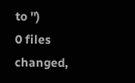to '')
0 files changed,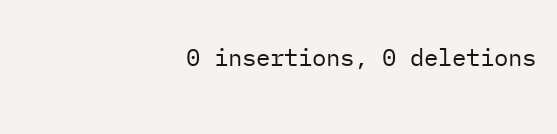0 insertions, 0 deletions